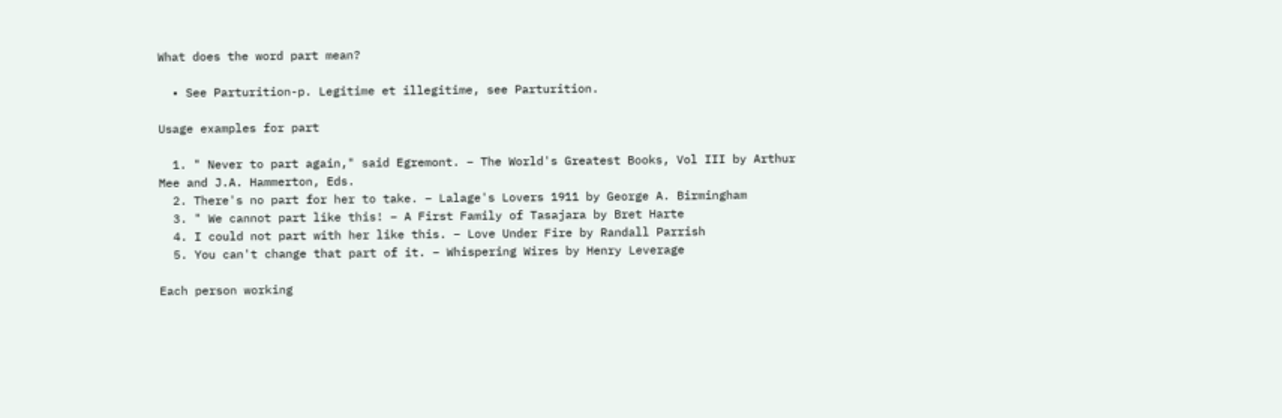What does the word part mean?

  • See Parturition-p. Legitime et illegitime, see Parturition.

Usage examples for part

  1. " Never to part again," said Egremont. – The World's Greatest Books, Vol III by Arthur Mee and J.A. Hammerton, Eds.
  2. There's no part for her to take. – Lalage's Lovers 1911 by George A. Birmingham
  3. " We cannot part like this! – A First Family of Tasajara by Bret Harte
  4. I could not part with her like this. – Love Under Fire by Randall Parrish
  5. You can't change that part of it. – Whispering Wires by Henry Leverage

Each person working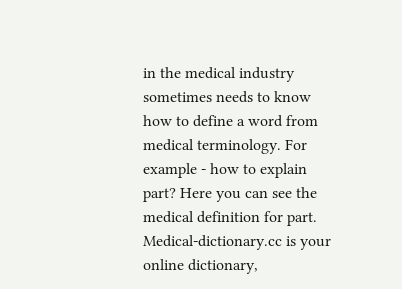in the medical industry sometimes needs to know how to define a word from medical terminology. For example - how to explain part? Here you can see the medical definition for part. Medical-dictionary.cc is your online dictionary,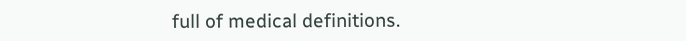full of medical definitions.